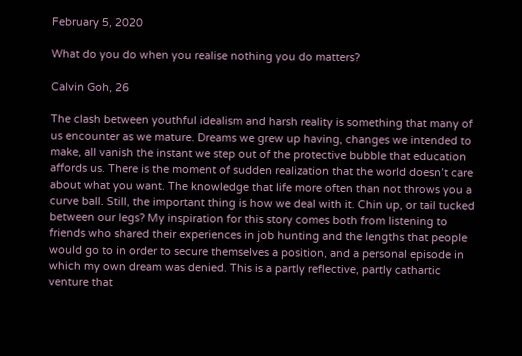February 5, 2020

What do you do when you realise nothing you do matters?

Calvin Goh, 26

The clash between youthful idealism and harsh reality is something that many of us encounter as we mature. Dreams we grew up having, changes we intended to make, all vanish the instant we step out of the protective bubble that education affords us. There is the moment of sudden realization that the world doesn’t care about what you want. The knowledge that life more often than not throws you a curve ball. Still, the important thing is how we deal with it. Chin up, or tail tucked between our legs? My inspiration for this story comes both from listening to friends who shared their experiences in job hunting and the lengths that people would go to in order to secure themselves a position, and a personal episode in which my own dream was denied. This is a partly reflective, partly cathartic venture that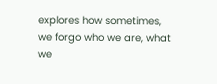explores how sometimes, we forgo who we are, what we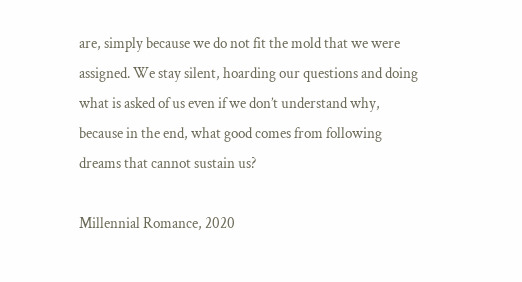are, simply because we do not fit the mold that we were assigned. We stay silent, hoarding our questions and doing what is asked of us even if we don’t understand why, because in the end, what good comes from following dreams that cannot sustain us?

Millennial Romance, 2020